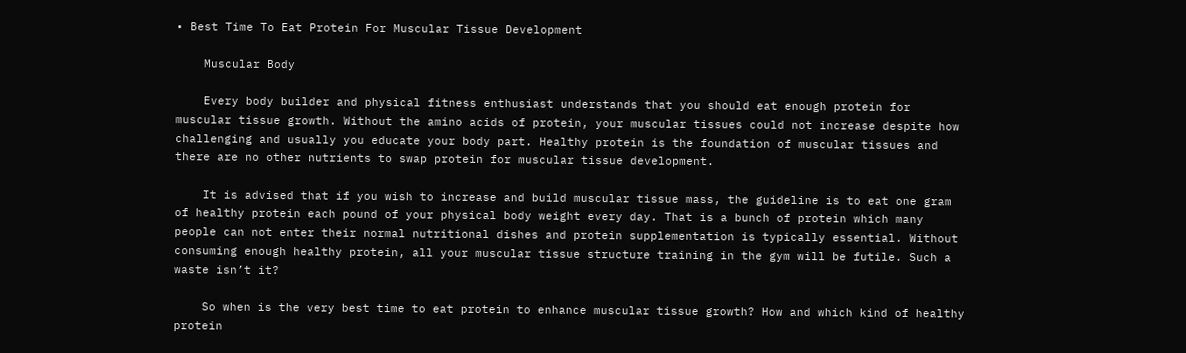• Best Time To Eat Protein For Muscular Tissue Development

    Muscular Body

    Every body builder and physical fitness enthusiast understands that you should eat enough protein for muscular tissue growth. Without the amino acids of protein, your muscular tissues could not increase despite how challenging and usually you educate your body part. Healthy protein is the foundation of muscular tissues and there are no other nutrients to swap protein for muscular tissue development.

    It is advised that if you wish to increase and build muscular tissue mass, the guideline is to eat one gram of healthy protein each pound of your physical body weight every day. That is a bunch of protein which many people can not enter their normal nutritional dishes and protein supplementation is typically essential. Without consuming enough healthy protein, all your muscular tissue structure training in the gym will be futile. Such a waste isn’t it?

    So when is the very best time to eat protein to enhance muscular tissue growth? How and which kind of healthy protein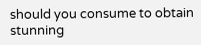should you consume to obtain stunning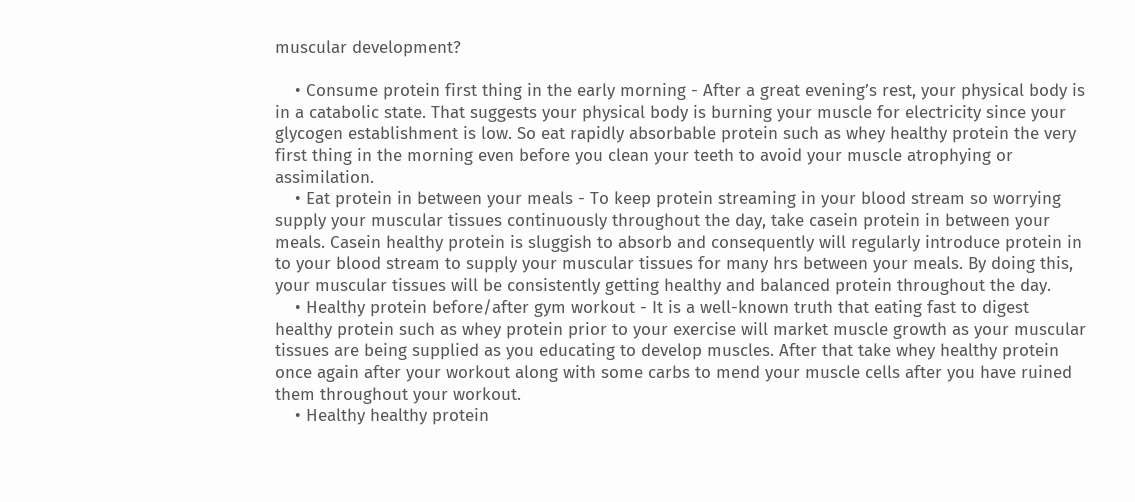muscular development?

    • Consume protein first thing in the early morning - After a great evening’s rest, your physical body is in a catabolic state. That suggests your physical body is burning your muscle for electricity since your glycogen establishment is low. So eat rapidly absorbable protein such as whey healthy protein the very first thing in the morning even before you clean your teeth to avoid your muscle atrophying or assimilation.
    • Eat protein in between your meals - To keep protein streaming in your blood stream so worrying supply your muscular tissues continuously throughout the day, take casein protein in between your meals. Casein healthy protein is sluggish to absorb and consequently will regularly introduce protein in to your blood stream to supply your muscular tissues for many hrs between your meals. By doing this, your muscular tissues will be consistently getting healthy and balanced protein throughout the day.
    • Healthy protein before/after gym workout - It is a well-known truth that eating fast to digest healthy protein such as whey protein prior to your exercise will market muscle growth as your muscular tissues are being supplied as you educating to develop muscles. After that take whey healthy protein once again after your workout along with some carbs to mend your muscle cells after you have ruined them throughout your workout.
    • Healthy healthy protein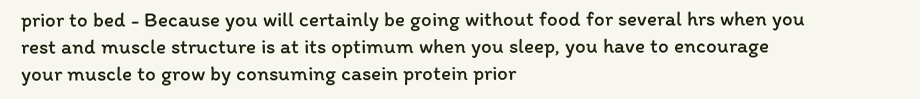prior to bed - Because you will certainly be going without food for several hrs when you rest and muscle structure is at its optimum when you sleep, you have to encourage your muscle to grow by consuming casein protein prior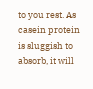to you rest. As casein protein is sluggish to absorb, it will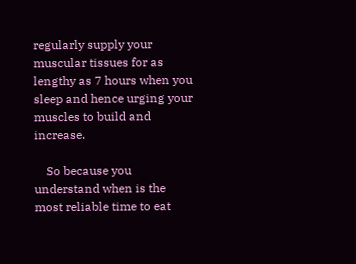regularly supply your muscular tissues for as lengthy as 7 hours when you sleep and hence urging your muscles to build and increase.

    So because you understand when is the most reliable time to eat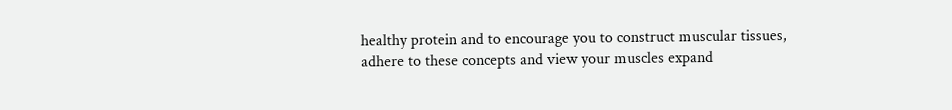healthy protein and to encourage you to construct muscular tissues, adhere to these concepts and view your muscles expand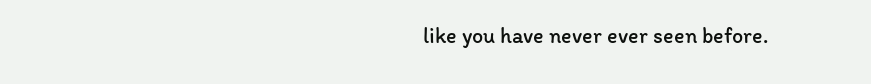like you have never ever seen before.